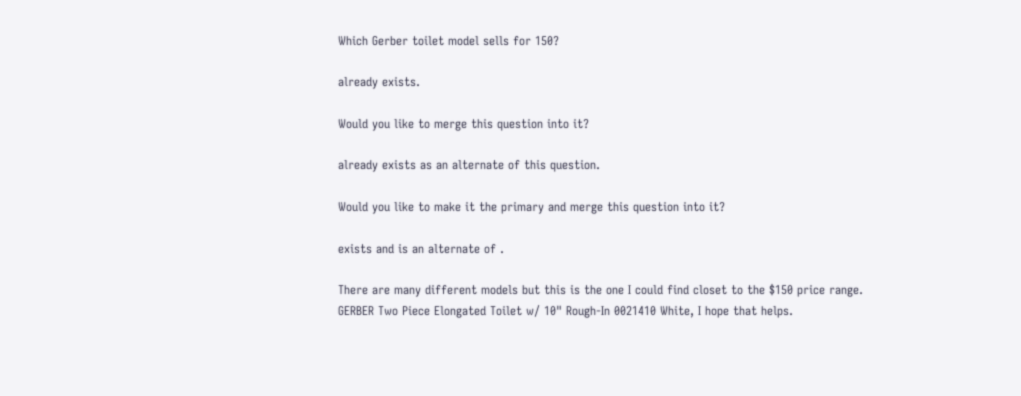Which Gerber toilet model sells for 150?

already exists.

Would you like to merge this question into it?

already exists as an alternate of this question.

Would you like to make it the primary and merge this question into it?

exists and is an alternate of .

There are many different models but this is the one I could find closet to the $150 price range.
GERBER Two Piece Elongated Toilet w/ 10" Rough-In 0021410 White, I hope that helps.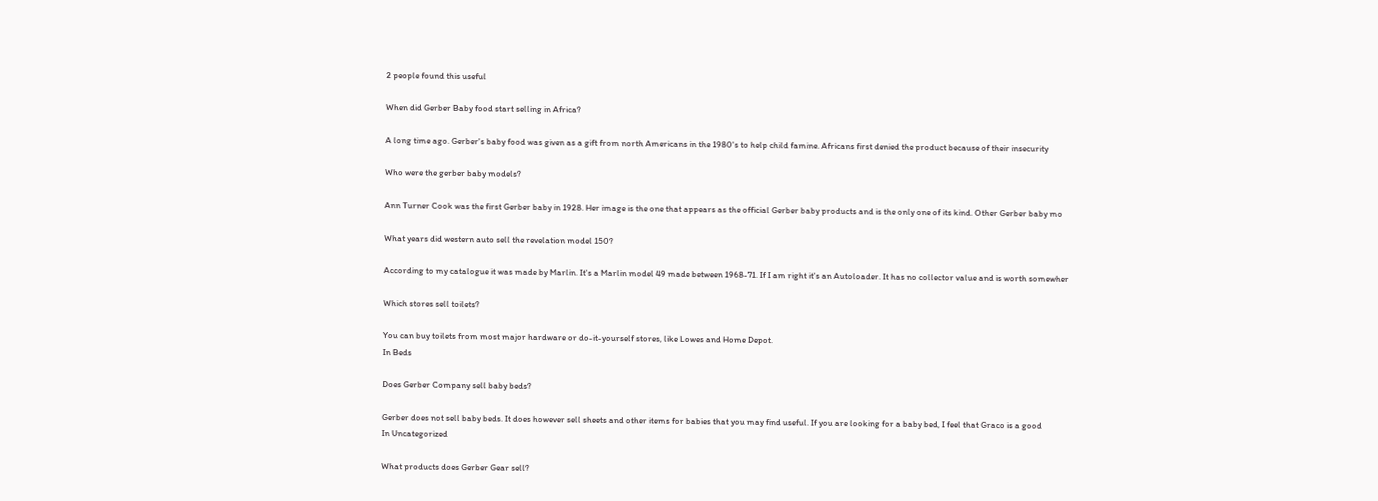2 people found this useful

When did Gerber Baby food start selling in Africa?

A long time ago. Gerber's baby food was given as a gift from north Americans in the 1980's to help child famine. Africans first denied the product because of their insecurity

Who were the gerber baby models?

Ann Turner Cook was the first Gerber baby in 1928. Her image is the one that appears as the official Gerber baby products and is the only one of its kind. Other Gerber baby mo

What years did western auto sell the revelation model 150?

According to my catalogue it was made by Marlin. It's a Marlin model 49 made between 1968-71. If I am right it's an Autoloader. It has no collector value and is worth somewher

Which stores sell toilets?

You can buy toilets from most major hardware or do-it-yourself stores, like Lowes and Home Depot.
In Beds

Does Gerber Company sell baby beds?

Gerber does not sell baby beds. It does however sell sheets and other items for babies that you may find useful. If you are looking for a baby bed, I feel that Graco is a good
In Uncategorized

What products does Gerber Gear sell?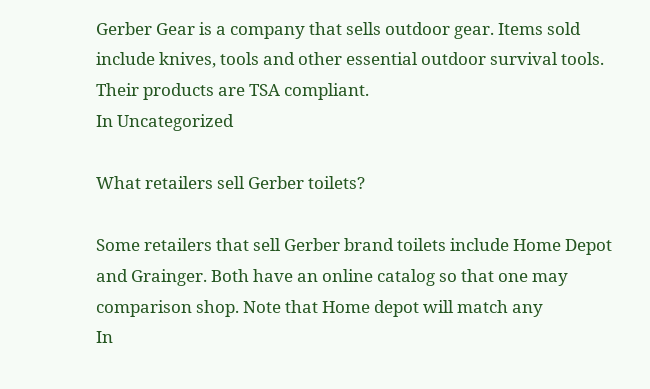Gerber Gear is a company that sells outdoor gear. Items sold include knives, tools and other essential outdoor survival tools. Their products are TSA compliant.
In Uncategorized

What retailers sell Gerber toilets?

Some retailers that sell Gerber brand toilets include Home Depot and Grainger. Both have an online catalog so that one may comparison shop. Note that Home depot will match any
In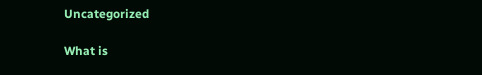Uncategorized

What is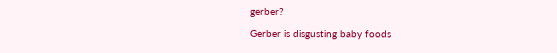gerber?

Gerber is disgusting baby foods